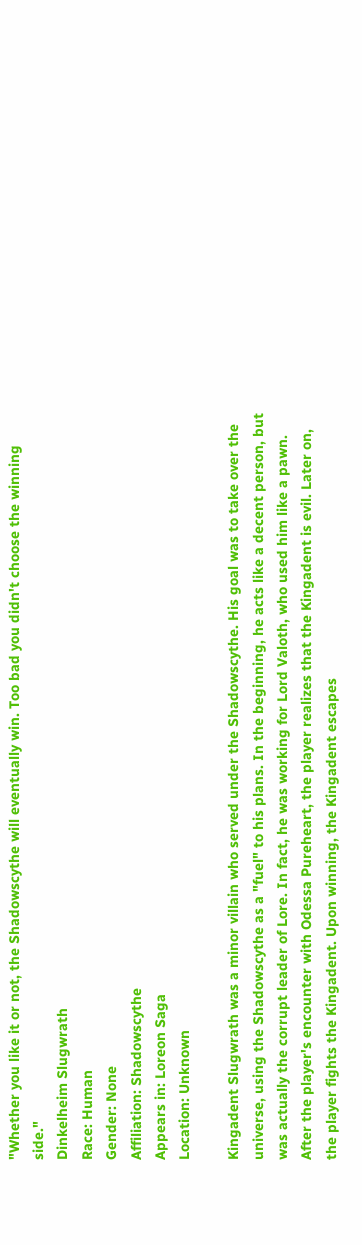"Whether you like it or not, the Shadowscythe will eventually win. Too bad you didn't choose the winning side."
Dinkelheim Slugwrath
Race: Human
Gender: None
Affiliation: Shadowscythe
Appears in: Loreon Saga
Location: Unknown

Kingadent Slugwrath was a minor villain who served under the Shadowscythe. His goal was to take over the universe, using the Shadowscythe as a "fuel" to his plans. In the beginning, he acts like a decent person, but was actually the corrupt leader of Lore. In fact, he was working for Lord Valoth, who used him like a pawn. After the player's encounter with Odessa Pureheart, the player realizes that the Kingadent is evil. Later on, the player fights the Kingadent. Upon winning, the Kingadent escapes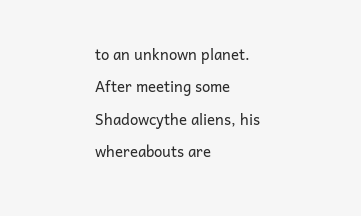to an unknown planet. After meeting some Shadowcythe aliens, his whereabouts are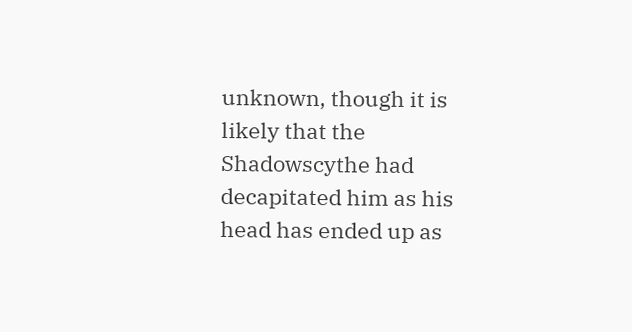unknown, though it is likely that the Shadowscythe had decapitated him as his head has ended up as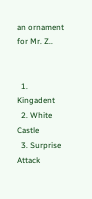an ornament for Mr. Z..


  1. Kingadent
  2. White Castle
  3. Surprise Attack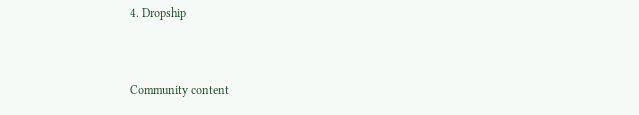4. Dropship


Community content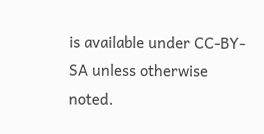is available under CC-BY-SA unless otherwise noted.